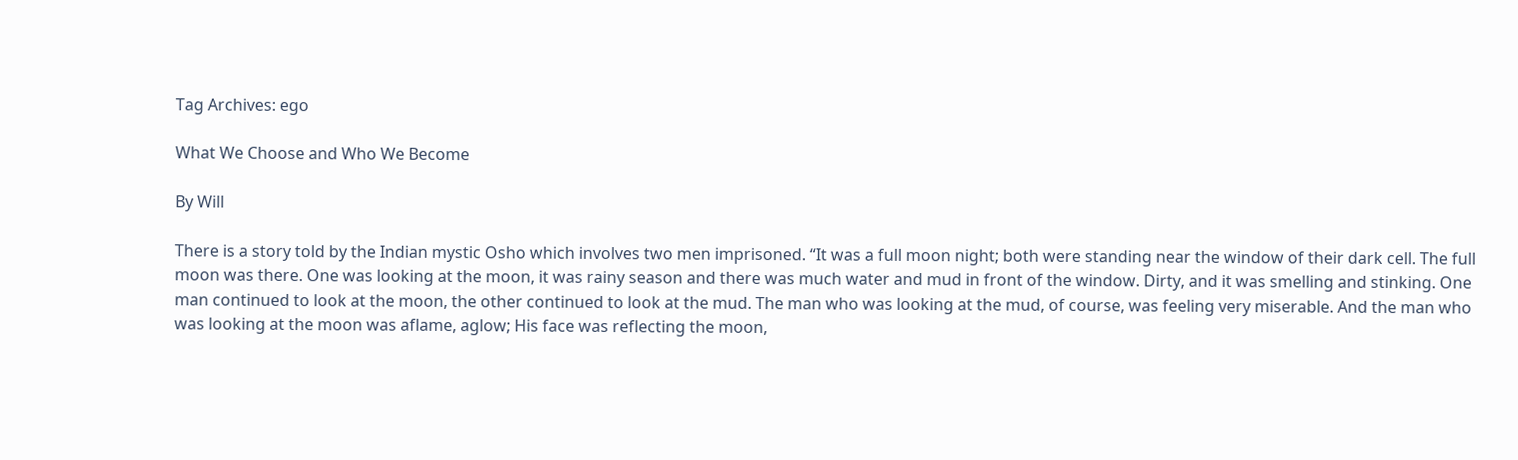Tag Archives: ego

What We Choose and Who We Become

By Will

There is a story told by the Indian mystic Osho which involves two men imprisoned. “It was a full moon night; both were standing near the window of their dark cell. The full moon was there. One was looking at the moon, it was rainy season and there was much water and mud in front of the window. Dirty, and it was smelling and stinking. One man continued to look at the moon, the other continued to look at the mud. The man who was looking at the mud, of course, was feeling very miserable. And the man who was looking at the moon was aflame, aglow; His face was reflecting the moon,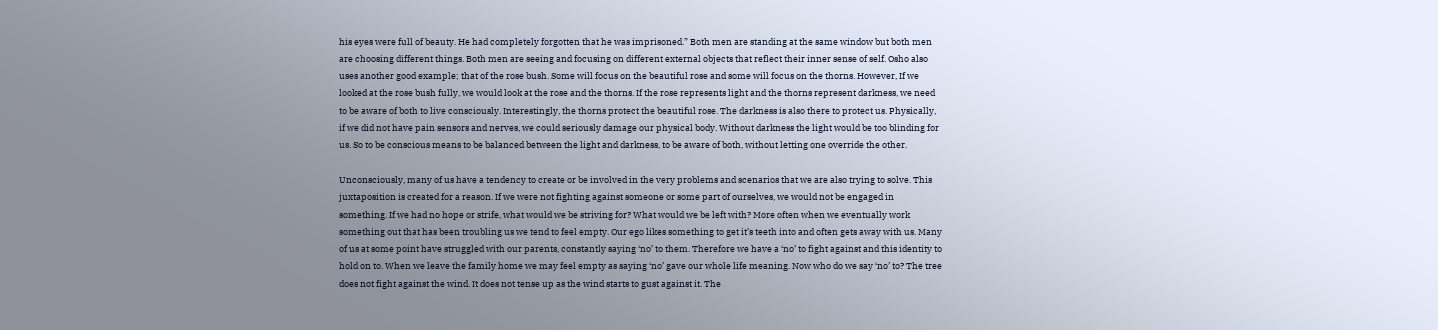his eyes were full of beauty. He had completely forgotten that he was imprisoned.” Both men are standing at the same window but both men are choosing different things. Both men are seeing and focusing on different external objects that reflect their inner sense of self. Osho also uses another good example; that of the rose bush. Some will focus on the beautiful rose and some will focus on the thorns. However, If we looked at the rose bush fully, we would look at the rose and the thorns. If the rose represents light and the thorns represent darkness, we need to be aware of both to live consciously. Interestingly, the thorns protect the beautiful rose. The darkness is also there to protect us. Physically, if we did not have pain sensors and nerves, we could seriously damage our physical body. Without darkness the light would be too blinding for us. So to be conscious means to be balanced between the light and darkness, to be aware of both, without letting one override the other.

Unconsciously, many of us have a tendency to create or be involved in the very problems and scenarios that we are also trying to solve. This juxtaposition is created for a reason. If we were not fighting against someone or some part of ourselves, we would not be engaged in something. If we had no hope or strife, what would we be striving for? What would we be left with? More often when we eventually work something out that has been troubling us we tend to feel empty. Our ego likes something to get it’s teeth into and often gets away with us. Many of us at some point have struggled with our parents, constantly saying ‘no’ to them. Therefore we have a ‘no’ to fight against and this identity to hold on to. When we leave the family home we may feel empty as saying ‘no’ gave our whole life meaning. Now who do we say ‘no’ to? The tree does not fight against the wind. It does not tense up as the wind starts to gust against it. The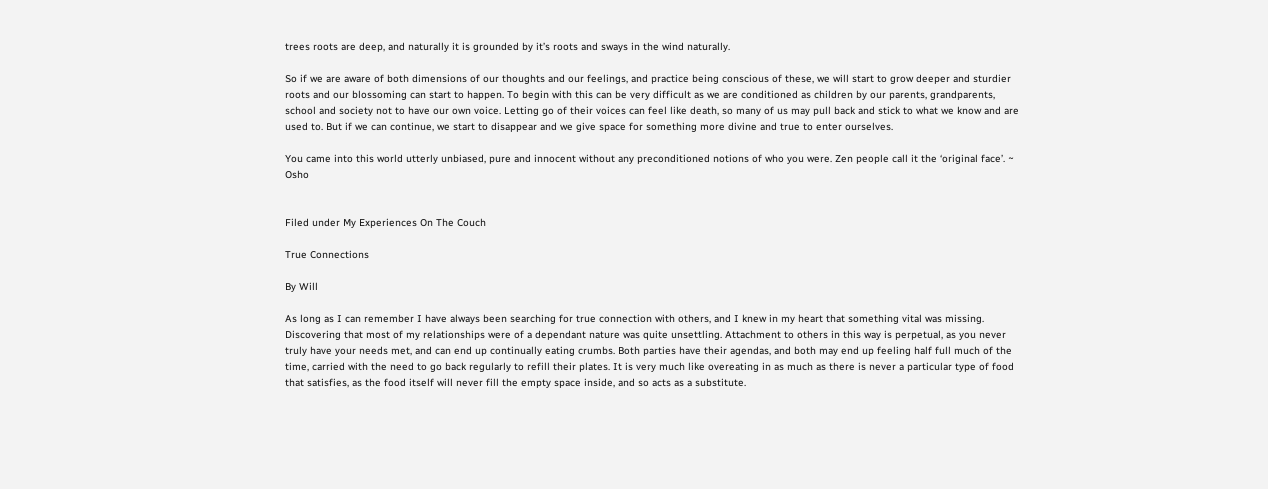trees roots are deep, and naturally it is grounded by it’s roots and sways in the wind naturally.

So if we are aware of both dimensions of our thoughts and our feelings, and practice being conscious of these, we will start to grow deeper and sturdier roots and our blossoming can start to happen. To begin with this can be very difficult as we are conditioned as children by our parents, grandparents, school and society not to have our own voice. Letting go of their voices can feel like death, so many of us may pull back and stick to what we know and are used to. But if we can continue, we start to disappear and we give space for something more divine and true to enter ourselves.

You came into this world utterly unbiased, pure and innocent without any preconditioned notions of who you were. Zen people call it the ‘original face’. ~ Osho


Filed under My Experiences On The Couch

True Connections

By Will

As long as I can remember I have always been searching for true connection with others, and I knew in my heart that something vital was missing. Discovering that most of my relationships were of a dependant nature was quite unsettling. Attachment to others in this way is perpetual, as you never truly have your needs met, and can end up continually eating crumbs. Both parties have their agendas, and both may end up feeling half full much of the time, carried with the need to go back regularly to refill their plates. It is very much like overeating in as much as there is never a particular type of food that satisfies, as the food itself will never fill the empty space inside, and so acts as a substitute.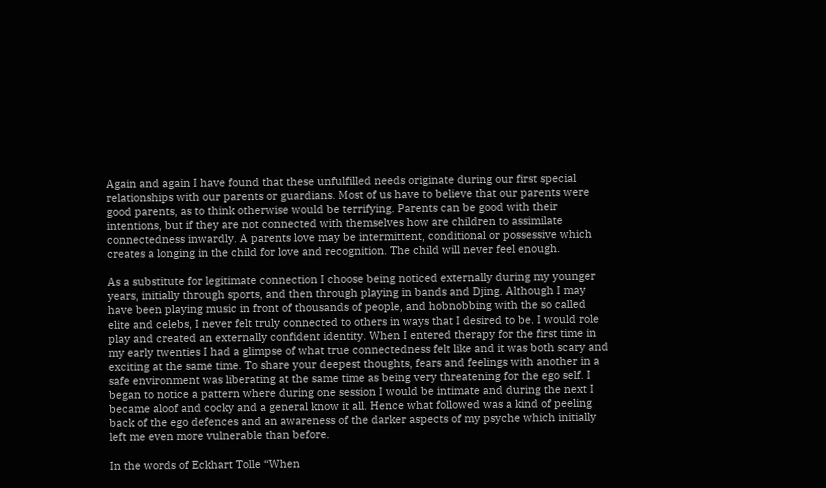Again and again I have found that these unfulfilled needs originate during our first special relationships with our parents or guardians. Most of us have to believe that our parents were good parents, as to think otherwise would be terrifying. Parents can be good with their intentions, but if they are not connected with themselves how are children to assimilate connectedness inwardly. A parents love may be intermittent, conditional or possessive which creates a longing in the child for love and recognition. The child will never feel enough.

As a substitute for legitimate connection I choose being noticed externally during my younger years, initially through sports, and then through playing in bands and Djing. Although I may have been playing music in front of thousands of people, and hobnobbing with the so called elite and celebs, I never felt truly connected to others in ways that I desired to be. I would role play and created an externally confident identity. When I entered therapy for the first time in my early twenties I had a glimpse of what true connectedness felt like and it was both scary and exciting at the same time. To share your deepest thoughts, fears and feelings with another in a safe environment was liberating at the same time as being very threatening for the ego self. I began to notice a pattern where during one session I would be intimate and during the next I became aloof and cocky and a general know it all. Hence what followed was a kind of peeling back of the ego defences and an awareness of the darker aspects of my psyche which initially left me even more vulnerable than before.

In the words of Eckhart Tolle “When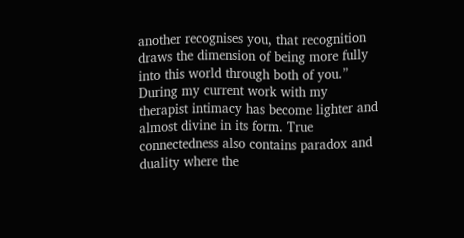another recognises you, that recognition draws the dimension of being more fully into this world through both of you.” During my current work with my therapist intimacy has become lighter and almost divine in its form. True connectedness also contains paradox and duality where the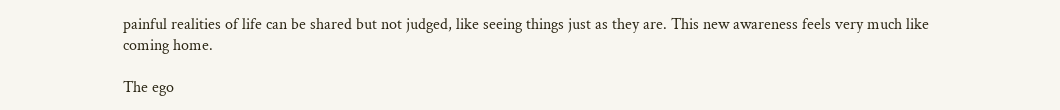painful realities of life can be shared but not judged, like seeing things just as they are. This new awareness feels very much like coming home.

The ego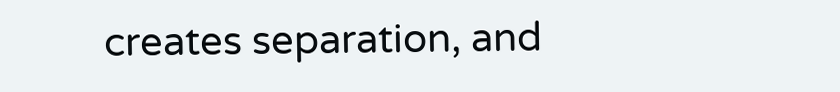creates separation, and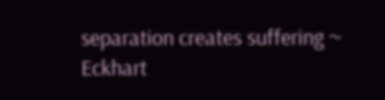separation creates suffering ~ Eckhart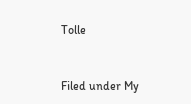Tolle


Filed under My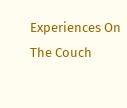Experiences On The Couch